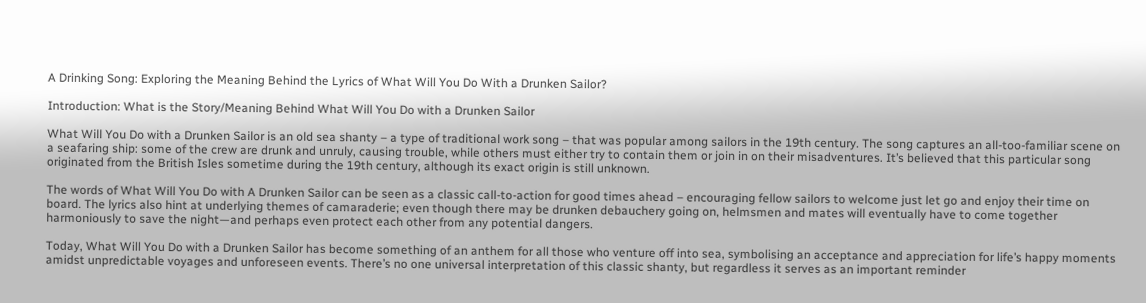A Drinking Song: Exploring the Meaning Behind the Lyrics of What Will You Do With a Drunken Sailor?

Introduction: What is the Story/Meaning Behind What Will You Do with a Drunken Sailor

What Will You Do with a Drunken Sailor is an old sea shanty – a type of traditional work song – that was popular among sailors in the 19th century. The song captures an all-too-familiar scene on a seafaring ship: some of the crew are drunk and unruly, causing trouble, while others must either try to contain them or join in on their misadventures. It’s believed that this particular song originated from the British Isles sometime during the 19th century, although its exact origin is still unknown.

The words of What Will You Do with A Drunken Sailor can be seen as a classic call-to-action for good times ahead – encouraging fellow sailors to welcome just let go and enjoy their time on board. The lyrics also hint at underlying themes of camaraderie; even though there may be drunken debauchery going on, helmsmen and mates will eventually have to come together harmoniously to save the night—and perhaps even protect each other from any potential dangers.

Today, What Will You Do with a Drunken Sailor has become something of an anthem for all those who venture off into sea, symbolising an acceptance and appreciation for life’s happy moments amidst unpredictable voyages and unforeseen events. There’s no one universal interpretation of this classic shanty, but regardless it serves as an important reminder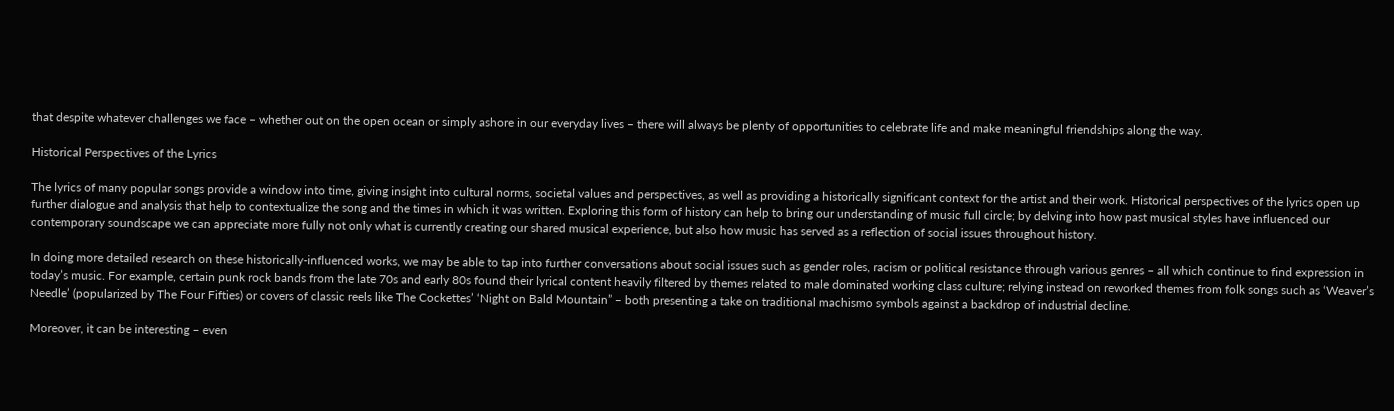that despite whatever challenges we face – whether out on the open ocean or simply ashore in our everyday lives – there will always be plenty of opportunities to celebrate life and make meaningful friendships along the way.

Historical Perspectives of the Lyrics

The lyrics of many popular songs provide a window into time, giving insight into cultural norms, societal values and perspectives, as well as providing a historically significant context for the artist and their work. Historical perspectives of the lyrics open up further dialogue and analysis that help to contextualize the song and the times in which it was written. Exploring this form of history can help to bring our understanding of music full circle; by delving into how past musical styles have influenced our contemporary soundscape we can appreciate more fully not only what is currently creating our shared musical experience, but also how music has served as a reflection of social issues throughout history.

In doing more detailed research on these historically-influenced works, we may be able to tap into further conversations about social issues such as gender roles, racism or political resistance through various genres – all which continue to find expression in today’s music. For example, certain punk rock bands from the late 70s and early 80s found their lyrical content heavily filtered by themes related to male dominated working class culture; relying instead on reworked themes from folk songs such as ‘Weaver’s Needle’ (popularized by The Four Fifties) or covers of classic reels like The Cockettes’ ‘Night on Bald Mountain” – both presenting a take on traditional machismo symbols against a backdrop of industrial decline.

Moreover, it can be interesting – even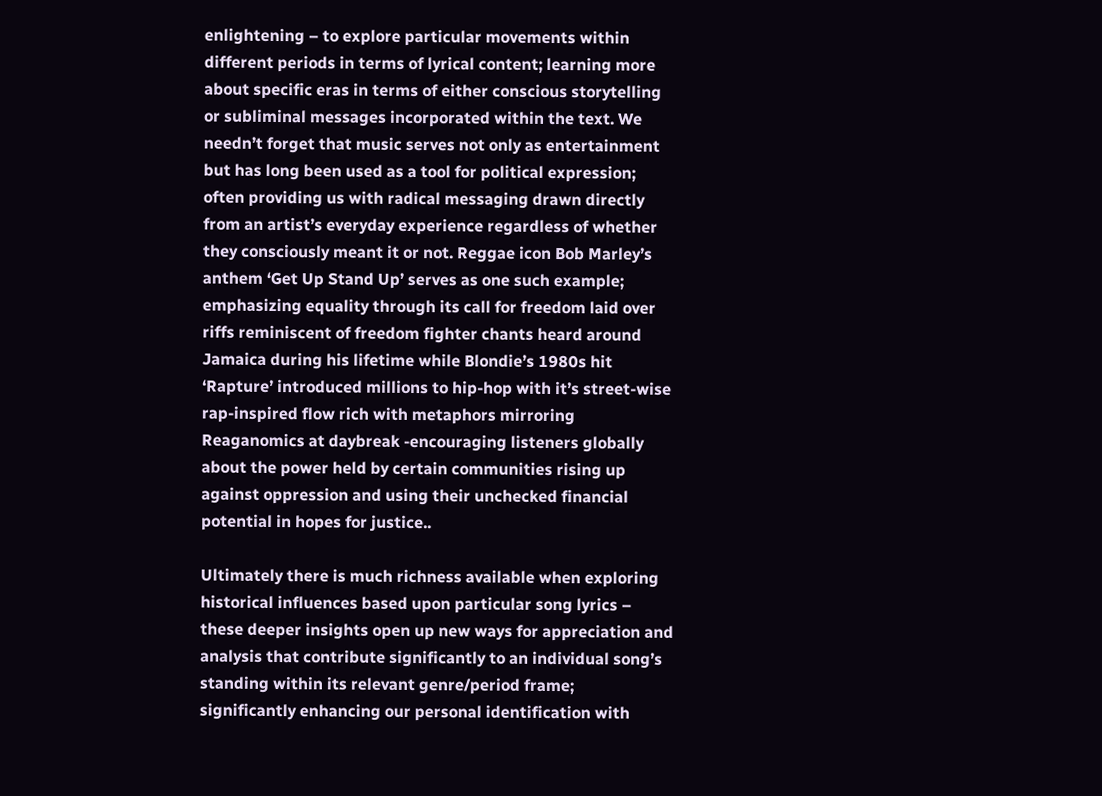enlightening – to explore particular movements within different periods in terms of lyrical content; learning more about specific eras in terms of either conscious storytelling or subliminal messages incorporated within the text. We needn’t forget that music serves not only as entertainment but has long been used as a tool for political expression; often providing us with radical messaging drawn directly from an artist’s everyday experience regardless of whether they consciously meant it or not. Reggae icon Bob Marley’s anthem ‘Get Up Stand Up’ serves as one such example; emphasizing equality through its call for freedom laid over riffs reminiscent of freedom fighter chants heard around Jamaica during his lifetime while Blondie’s 1980s hit ‘Rapture’ introduced millions to hip-hop with it’s street-wise rap-inspired flow rich with metaphors mirroring Reaganomics at daybreak -encouraging listeners globally about the power held by certain communities rising up against oppression and using their unchecked financial potential in hopes for justice..

Ultimately there is much richness available when exploring historical influences based upon particular song lyrics – these deeper insights open up new ways for appreciation and analysis that contribute significantly to an individual song’s standing within its relevant genre/period frame; significantly enhancing our personal identification with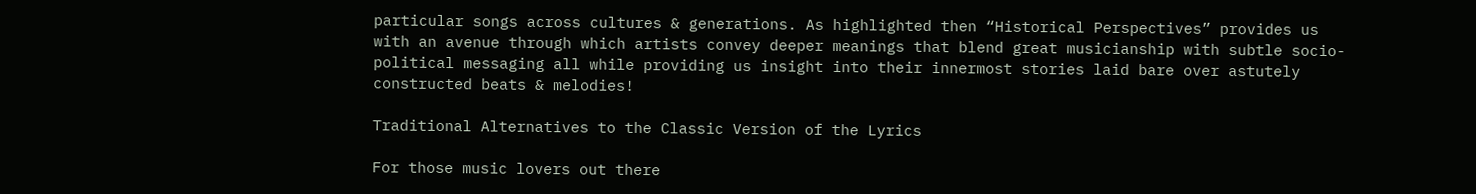particular songs across cultures & generations. As highlighted then “Historical Perspectives” provides us with an avenue through which artists convey deeper meanings that blend great musicianship with subtle socio-political messaging all while providing us insight into their innermost stories laid bare over astutely constructed beats & melodies!

Traditional Alternatives to the Classic Version of the Lyrics

For those music lovers out there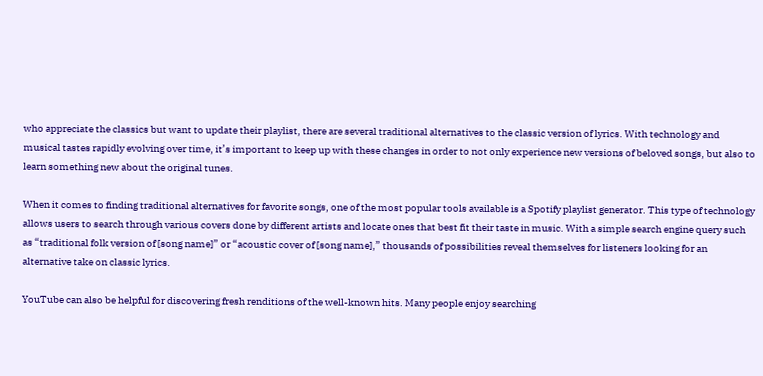who appreciate the classics but want to update their playlist, there are several traditional alternatives to the classic version of lyrics. With technology and musical tastes rapidly evolving over time, it’s important to keep up with these changes in order to not only experience new versions of beloved songs, but also to learn something new about the original tunes.

When it comes to finding traditional alternatives for favorite songs, one of the most popular tools available is a Spotify playlist generator. This type of technology allows users to search through various covers done by different artists and locate ones that best fit their taste in music. With a simple search engine query such as “traditional folk version of [song name]” or “acoustic cover of [song name],” thousands of possibilities reveal themselves for listeners looking for an alternative take on classic lyrics.

YouTube can also be helpful for discovering fresh renditions of the well-known hits. Many people enjoy searching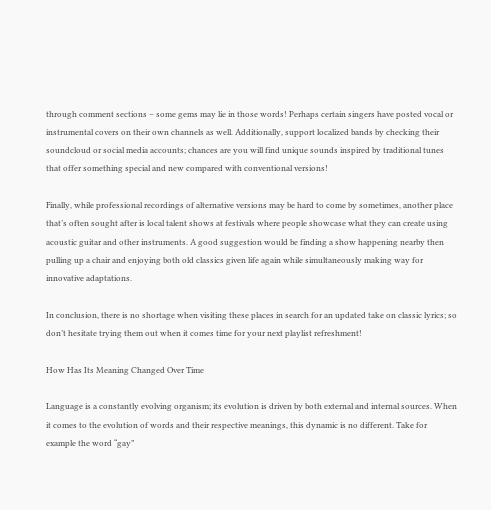through comment sections – some gems may lie in those words! Perhaps certain singers have posted vocal or instrumental covers on their own channels as well. Additionally, support localized bands by checking their soundcloud or social media accounts; chances are you will find unique sounds inspired by traditional tunes that offer something special and new compared with conventional versions!

Finally, while professional recordings of alternative versions may be hard to come by sometimes, another place that’s often sought after is local talent shows at festivals where people showcase what they can create using acoustic guitar and other instruments. A good suggestion would be finding a show happening nearby then pulling up a chair and enjoying both old classics given life again while simultaneously making way for innovative adaptations.

In conclusion, there is no shortage when visiting these places in search for an updated take on classic lyrics; so don’t hesitate trying them out when it comes time for your next playlist refreshment!

How Has Its Meaning Changed Over Time

Language is a constantly evolving organism; its evolution is driven by both external and internal sources. When it comes to the evolution of words and their respective meanings, this dynamic is no different. Take for example the word “gay”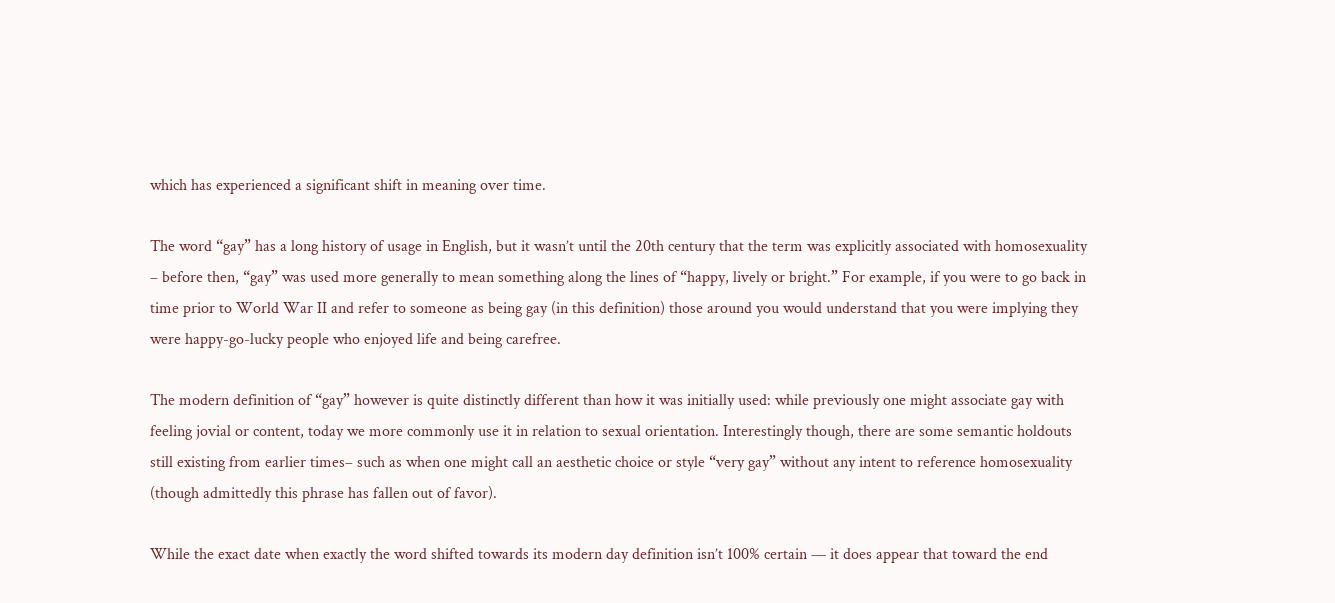which has experienced a significant shift in meaning over time.

The word “gay” has a long history of usage in English, but it wasn’t until the 20th century that the term was explicitly associated with homosexuality – before then, “gay” was used more generally to mean something along the lines of “happy, lively or bright.” For example, if you were to go back in time prior to World War II and refer to someone as being gay (in this definition) those around you would understand that you were implying they were happy-go-lucky people who enjoyed life and being carefree.

The modern definition of “gay” however is quite distinctly different than how it was initially used: while previously one might associate gay with feeling jovial or content, today we more commonly use it in relation to sexual orientation. Interestingly though, there are some semantic holdouts still existing from earlier times– such as when one might call an aesthetic choice or style “very gay” without any intent to reference homosexuality (though admittedly this phrase has fallen out of favor).

While the exact date when exactly the word shifted towards its modern day definition isn’t 100% certain — it does appear that toward the end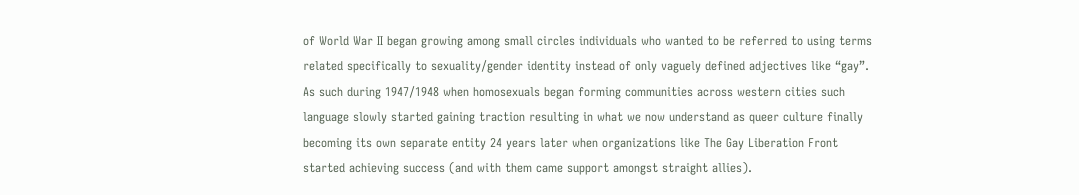of World War II began growing among small circles individuals who wanted to be referred to using terms related specifically to sexuality/gender identity instead of only vaguely defined adjectives like “gay”. As such during 1947/1948 when homosexuals began forming communities across western cities such language slowly started gaining traction resulting in what we now understand as queer culture finally becoming its own separate entity 24 years later when organizations like The Gay Liberation Front started achieving success (and with them came support amongst straight allies).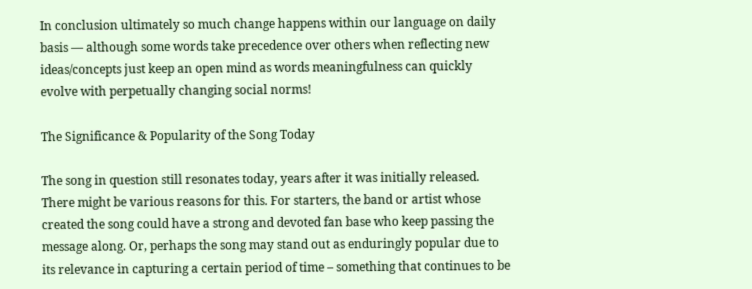In conclusion ultimately so much change happens within our language on daily basis — although some words take precedence over others when reflecting new ideas/concepts just keep an open mind as words meaningfulness can quickly evolve with perpetually changing social norms!

The Significance & Popularity of the Song Today

The song in question still resonates today, years after it was initially released. There might be various reasons for this. For starters, the band or artist whose created the song could have a strong and devoted fan base who keep passing the message along. Or, perhaps the song may stand out as enduringly popular due to its relevance in capturing a certain period of time – something that continues to be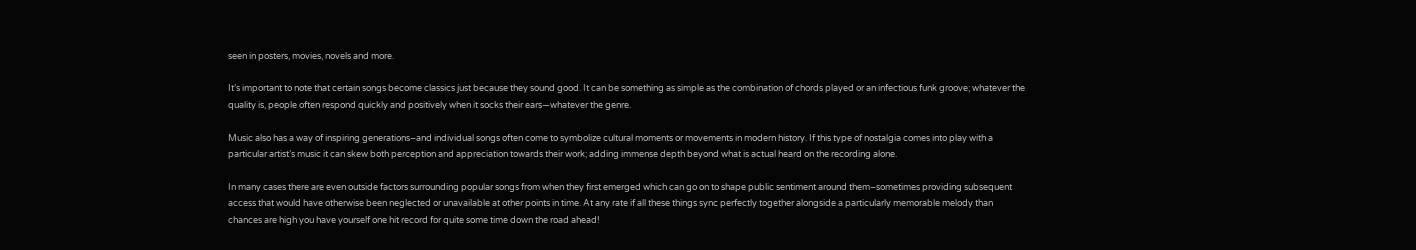seen in posters, movies, novels and more.

It’s important to note that certain songs become classics just because they sound good. It can be something as simple as the combination of chords played or an infectious funk groove; whatever the quality is, people often respond quickly and positively when it socks their ears—whatever the genre.

Music also has a way of inspiring generations–and individual songs often come to symbolize cultural moments or movements in modern history. If this type of nostalgia comes into play with a particular artist’s music it can skew both perception and appreciation towards their work; adding immense depth beyond what is actual heard on the recording alone.

In many cases there are even outside factors surrounding popular songs from when they first emerged which can go on to shape public sentiment around them–sometimes providing subsequent access that would have otherwise been neglected or unavailable at other points in time. At any rate if all these things sync perfectly together alongside a particularly memorable melody than chances are high you have yourself one hit record for quite some time down the road ahead!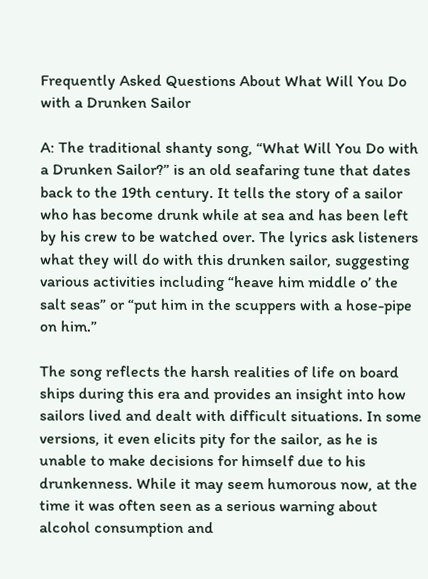Frequently Asked Questions About What Will You Do with a Drunken Sailor

A: The traditional shanty song, “What Will You Do with a Drunken Sailor?” is an old seafaring tune that dates back to the 19th century. It tells the story of a sailor who has become drunk while at sea and has been left by his crew to be watched over. The lyrics ask listeners what they will do with this drunken sailor, suggesting various activities including “heave him middle o’ the salt seas” or “put him in the scuppers with a hose-pipe on him.”

The song reflects the harsh realities of life on board ships during this era and provides an insight into how sailors lived and dealt with difficult situations. In some versions, it even elicits pity for the sailor, as he is unable to make decisions for himself due to his drunkenness. While it may seem humorous now, at the time it was often seen as a serious warning about alcohol consumption and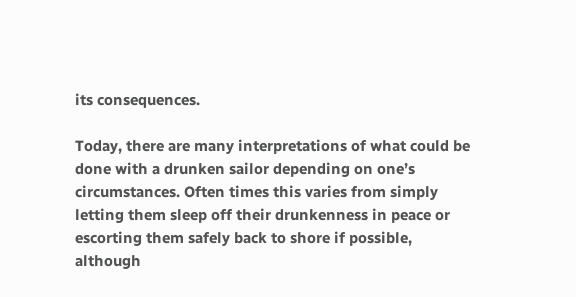its consequences.

Today, there are many interpretations of what could be done with a drunken sailor depending on one’s circumstances. Often times this varies from simply letting them sleep off their drunkenness in peace or escorting them safely back to shore if possible, although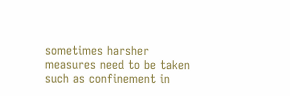sometimes harsher measures need to be taken such as confinement in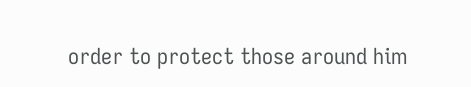order to protect those around him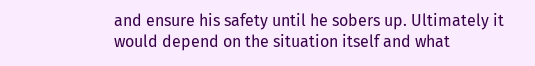and ensure his safety until he sobers up. Ultimately it would depend on the situation itself and what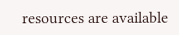resources are available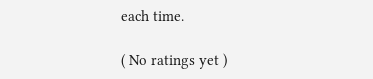each time.

( No ratings yet )